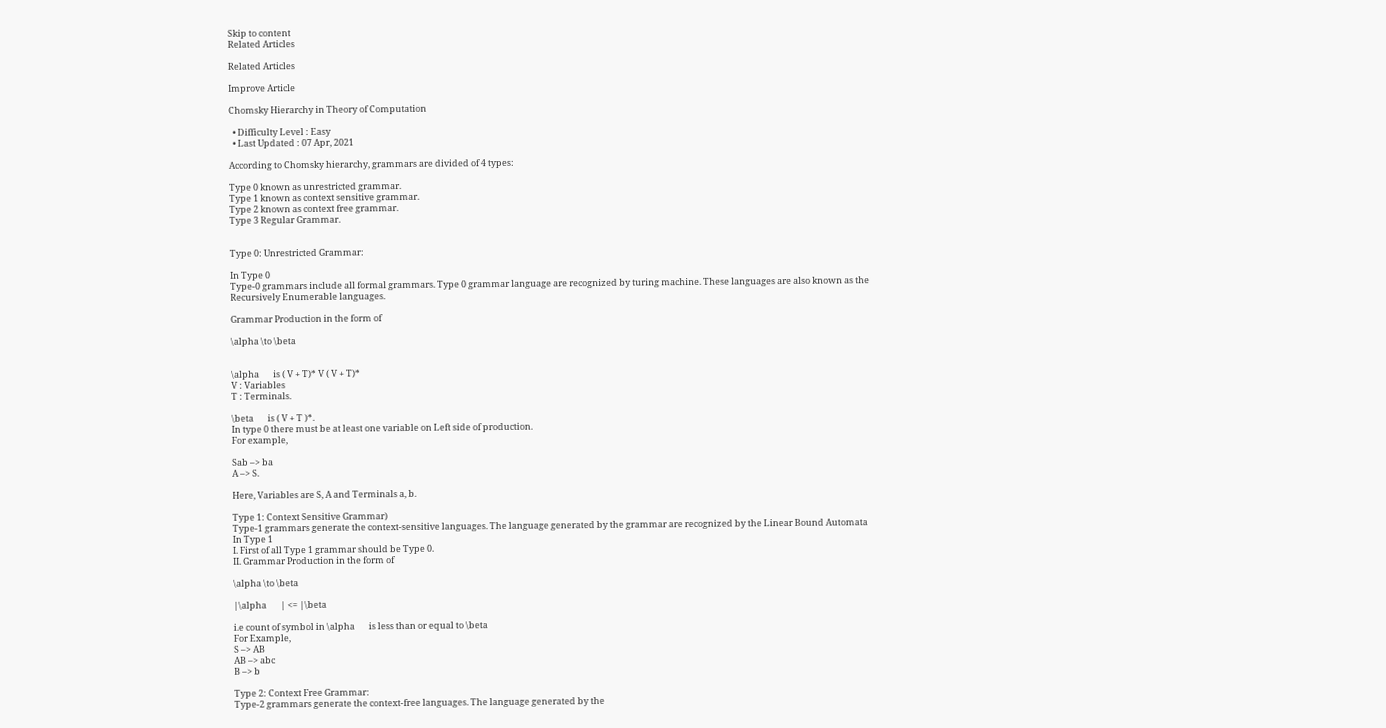Skip to content
Related Articles

Related Articles

Improve Article

Chomsky Hierarchy in Theory of Computation

  • Difficulty Level : Easy
  • Last Updated : 07 Apr, 2021

According to Chomsky hierarchy, grammars are divided of 4 types:

Type 0 known as unrestricted grammar.
Type 1 known as context sensitive grammar.
Type 2 known as context free grammar.
Type 3 Regular Grammar.


Type 0: Unrestricted Grammar:

In Type 0
Type-0 grammars include all formal grammars. Type 0 grammar language are recognized by turing machine. These languages are also known as the Recursively Enumerable languages.

Grammar Production in the form of

\alpha \to \beta


\alpha       is ( V + T)* V ( V + T)*
V : Variables
T : Terminals.

\beta       is ( V + T )*.
In type 0 there must be at least one variable on Left side of production.
For example,

Sab –> ba
A –> S.

Here, Variables are S, A and Terminals a, b.

Type 1: Context Sensitive Grammar)
Type-1 grammars generate the context-sensitive languages. The language generated by the grammar are recognized by the Linear Bound Automata
In Type 1
I. First of all Type 1 grammar should be Type 0.
II. Grammar Production in the form of

\alpha \to \beta

|\alpha       | <= |\beta

i.e count of symbol in \alpha       is less than or equal to \beta
For Example,
S –> AB
AB –> abc
B –> b

Type 2: Context Free Grammar:
Type-2 grammars generate the context-free languages. The language generated by the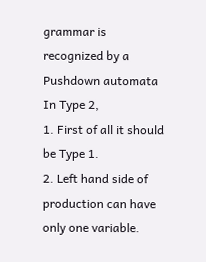grammar is recognized by a Pushdown automata
In Type 2,
1. First of all it should be Type 1.
2. Left hand side of production can have only one variable.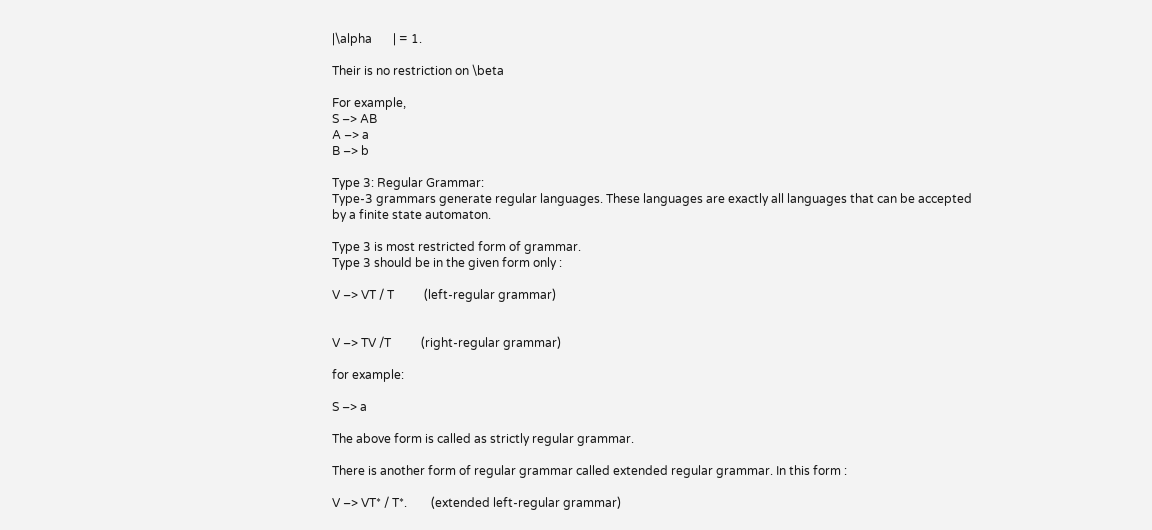|\alpha       | = 1.

Their is no restriction on \beta

For example,
S –> AB
A –> a
B –> b

Type 3: Regular Grammar:
Type-3 grammars generate regular languages. These languages are exactly all languages that can be accepted by a finite state automaton.

Type 3 is most restricted form of grammar.
Type 3 should be in the given form only :

V –> VT / T          (left-regular grammar)


V –> TV /T          (right-regular grammar)

for example:

S –> a

The above form is called as strictly regular grammar.

There is another form of regular grammar called extended regular grammar. In this form :

V –> VT* / T*.        (extended left-regular grammar)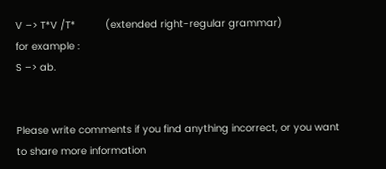V –> T*V /T*          (extended right-regular grammar)
for example :
S –> ab.


Please write comments if you find anything incorrect, or you want to share more information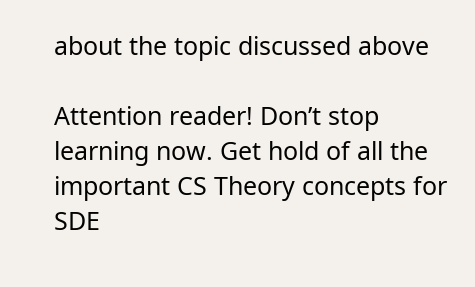about the topic discussed above

Attention reader! Don’t stop learning now. Get hold of all the important CS Theory concepts for SDE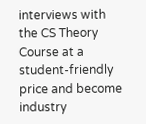interviews with the CS Theory Course at a student-friendly price and become industry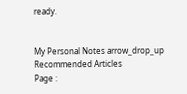ready.


My Personal Notes arrow_drop_up
Recommended Articles
Page :